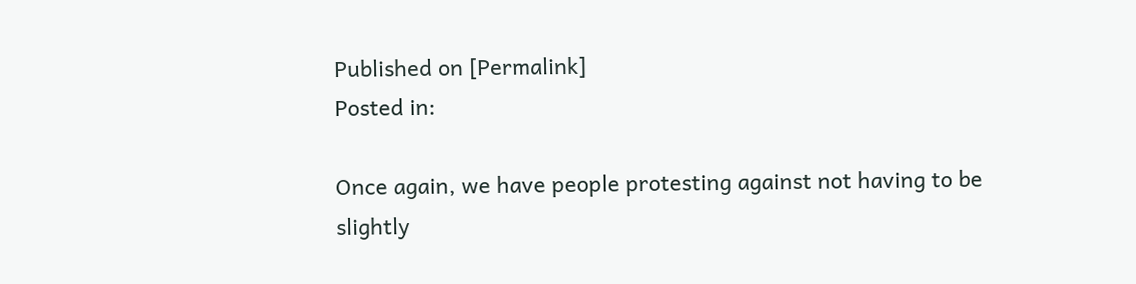Published on [Permalink]
Posted in:

Once again, we have people protesting against not having to be slightly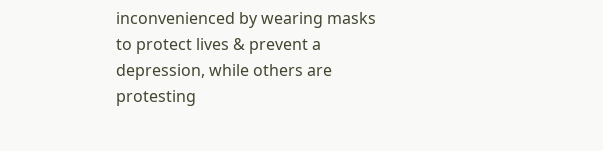inconvenienced by wearing masks to protect lives & prevent a depression, while others are protesting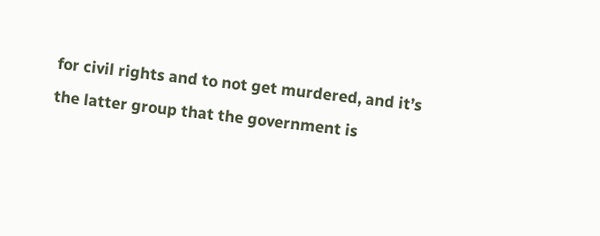for civil rights and to not get murdered, and it’s the latter group that the government is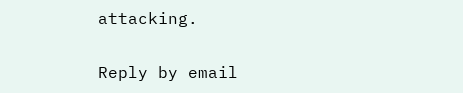attacking.

Reply by email